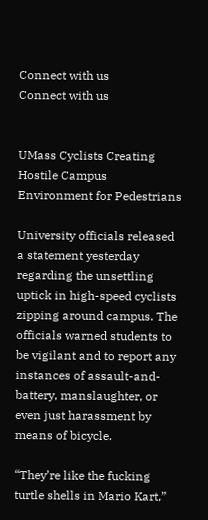Connect with us
Connect with us


UMass Cyclists Creating Hostile Campus Environment for Pedestrians

University officials released a statement yesterday regarding the unsettling uptick in high-speed cyclists zipping around campus. The officials warned students to be vigilant and to report any instances of assault-and-battery, manslaughter, or even just harassment by means of bicycle.

“They’re like the fucking turtle shells in Mario Kart,”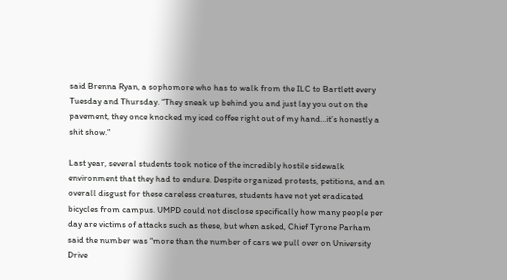said Brenna Ryan, a sophomore who has to walk from the ILC to Bartlett every Tuesday and Thursday. “They sneak up behind you and just lay you out on the pavement, they once knocked my iced coffee right out of my hand…it’s honestly a shit show.”

Last year, several students took notice of the incredibly hostile sidewalk environment that they had to endure. Despite organized protests, petitions, and an overall disgust for these careless creatures, students have not yet eradicated bicycles from campus. UMPD could not disclose specifically how many people per day are victims of attacks such as these, but when asked, Chief Tyrone Parham said the number was “more than the number of cars we pull over on University Drive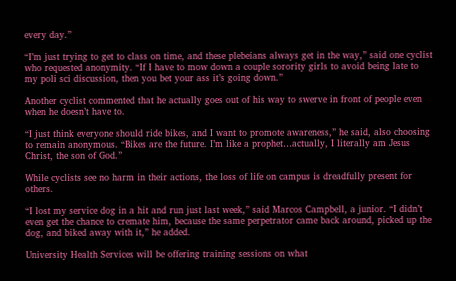every day.”

“I’m just trying to get to class on time, and these plebeians always get in the way,” said one cyclist who requested anonymity. “If I have to mow down a couple sorority girls to avoid being late to my poli sci discussion, then you bet your ass it’s going down.”

Another cyclist commented that he actually goes out of his way to swerve in front of people even when he doesn’t have to.

“I just think everyone should ride bikes, and I want to promote awareness,” he said, also choosing to remain anonymous. “Bikes are the future. I’m like a prophet…actually, I literally am Jesus Christ, the son of God.”

While cyclists see no harm in their actions, the loss of life on campus is dreadfully present for others.

“I lost my service dog in a hit and run just last week,” said Marcos Campbell, a junior. “I didn’t even get the chance to cremate him, because the same perpetrator came back around, picked up the dog, and biked away with it,” he added.

University Health Services will be offering training sessions on what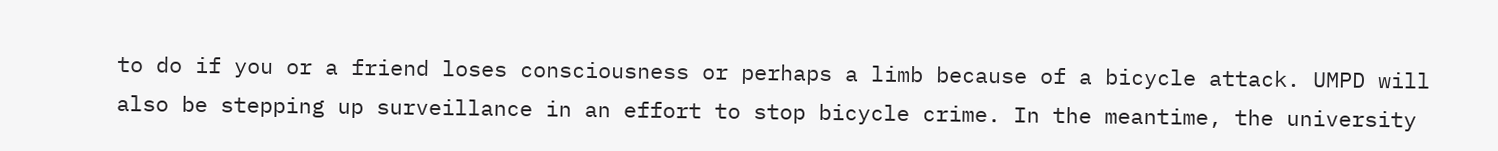to do if you or a friend loses consciousness or perhaps a limb because of a bicycle attack. UMPD will also be stepping up surveillance in an effort to stop bicycle crime. In the meantime, the university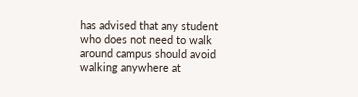has advised that any student who does not need to walk around campus should avoid walking anywhere at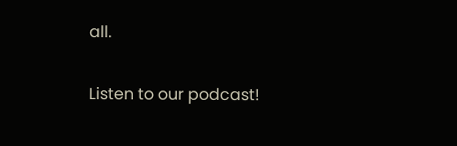all.

Listen to our podcast!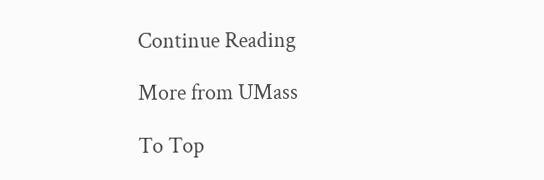Continue Reading

More from UMass

To Top